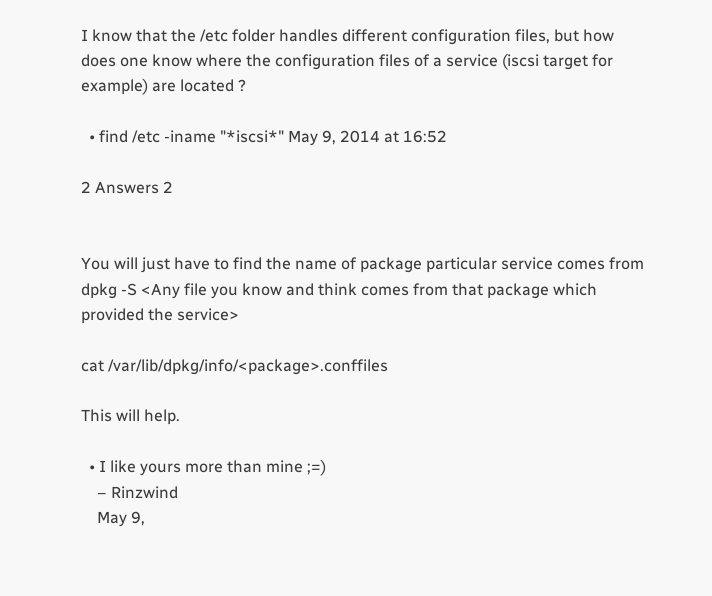I know that the /etc folder handles different configuration files, but how does one know where the configuration files of a service (iscsi target for example) are located ?

  • find /etc -iname "*iscsi*" May 9, 2014 at 16:52

2 Answers 2


You will just have to find the name of package particular service comes from dpkg -S <Any file you know and think comes from that package which provided the service>

cat /var/lib/dpkg/info/<package>.conffiles

This will help.

  • I like yours more than mine ;=)
    – Rinzwind
    May 9,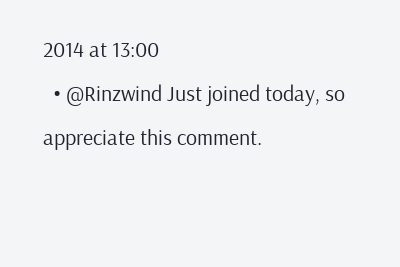2014 at 13:00
  • @Rinzwind Just joined today, so appreciate this comment.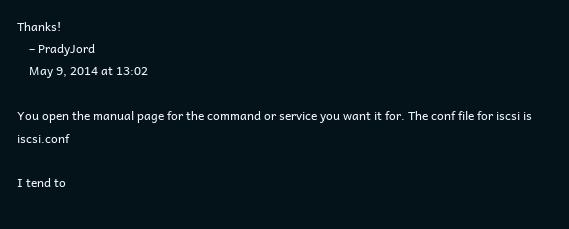Thanks!
    – PradyJord
    May 9, 2014 at 13:02

You open the manual page for the command or service you want it for. The conf file for iscsi is iscsi.conf

I tend to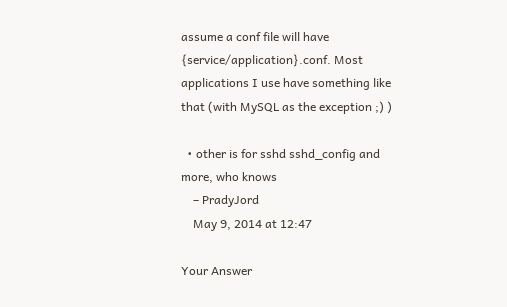assume a conf file will have {service/application}.conf. Most applications I use have something like that (with MySQL as the exception ;) )

  • other is for sshd sshd_config and more, who knows
    – PradyJord
    May 9, 2014 at 12:47

Your Answer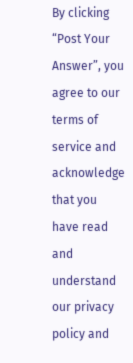By clicking “Post Your Answer”, you agree to our terms of service and acknowledge that you have read and understand our privacy policy and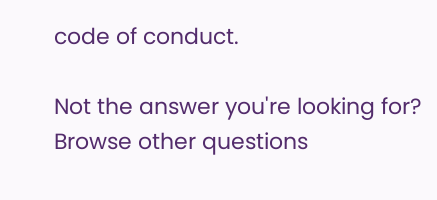code of conduct.

Not the answer you're looking for? Browse other questions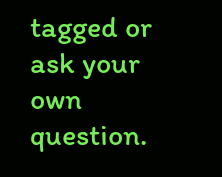tagged or ask your own question.